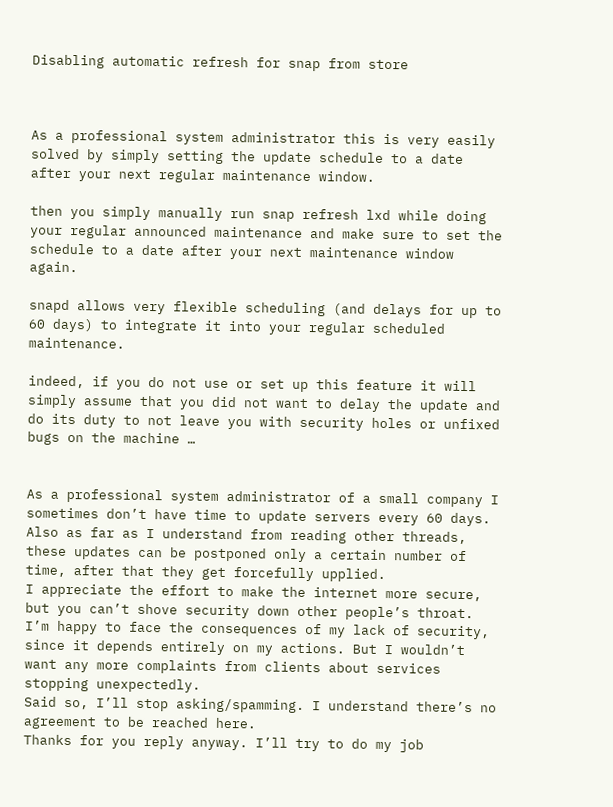Disabling automatic refresh for snap from store



As a professional system administrator this is very easily solved by simply setting the update schedule to a date after your next regular maintenance window.

then you simply manually run snap refresh lxd while doing your regular announced maintenance and make sure to set the schedule to a date after your next maintenance window again.

snapd allows very flexible scheduling (and delays for up to 60 days) to integrate it into your regular scheduled maintenance.

indeed, if you do not use or set up this feature it will simply assume that you did not want to delay the update and do its duty to not leave you with security holes or unfixed bugs on the machine …


As a professional system administrator of a small company I sometimes don’t have time to update servers every 60 days. Also as far as I understand from reading other threads, these updates can be postponed only a certain number of time, after that they get forcefully upplied.
I appreciate the effort to make the internet more secure, but you can’t shove security down other people’s throat.
I’m happy to face the consequences of my lack of security, since it depends entirely on my actions. But I wouldn’t want any more complaints from clients about services stopping unexpectedly.
Said so, I’ll stop asking/spamming. I understand there’s no agreement to be reached here.
Thanks for you reply anyway. I’ll try to do my job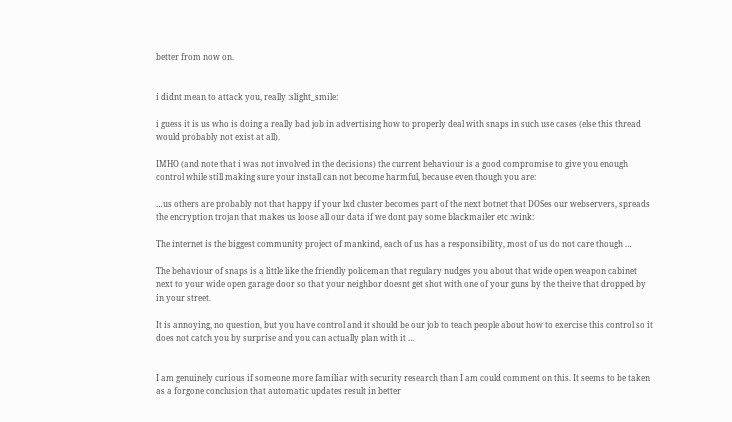better from now on.


i didnt mean to attack you, really :slight_smile:

i guess it is us who is doing a really bad job in advertising how to properly deal with snaps in such use cases (else this thread would probably not exist at all).

IMHO (and note that i was not involved in the decisions) the current behaviour is a good compromise to give you enough control while still making sure your install can not become harmful, because even though you are:

…us others are probably not that happy if your lxd cluster becomes part of the next botnet that DOSes our webservers, spreads the encryption trojan that makes us loose all our data if we dont pay some blackmailer etc :wink:

The internet is the biggest community project of mankind, each of us has a responsibility, most of us do not care though …

The behaviour of snaps is a little like the friendly policeman that regulary nudges you about that wide open weapon cabinet next to your wide open garage door so that your neighbor doesnt get shot with one of your guns by the theive that dropped by in your street.

It is annoying, no question, but you have control and it should be our job to teach people about how to exercise this control so it does not catch you by surprise and you can actually plan with it …


I am genuinely curious if someone more familiar with security research than I am could comment on this. It seems to be taken as a forgone conclusion that automatic updates result in better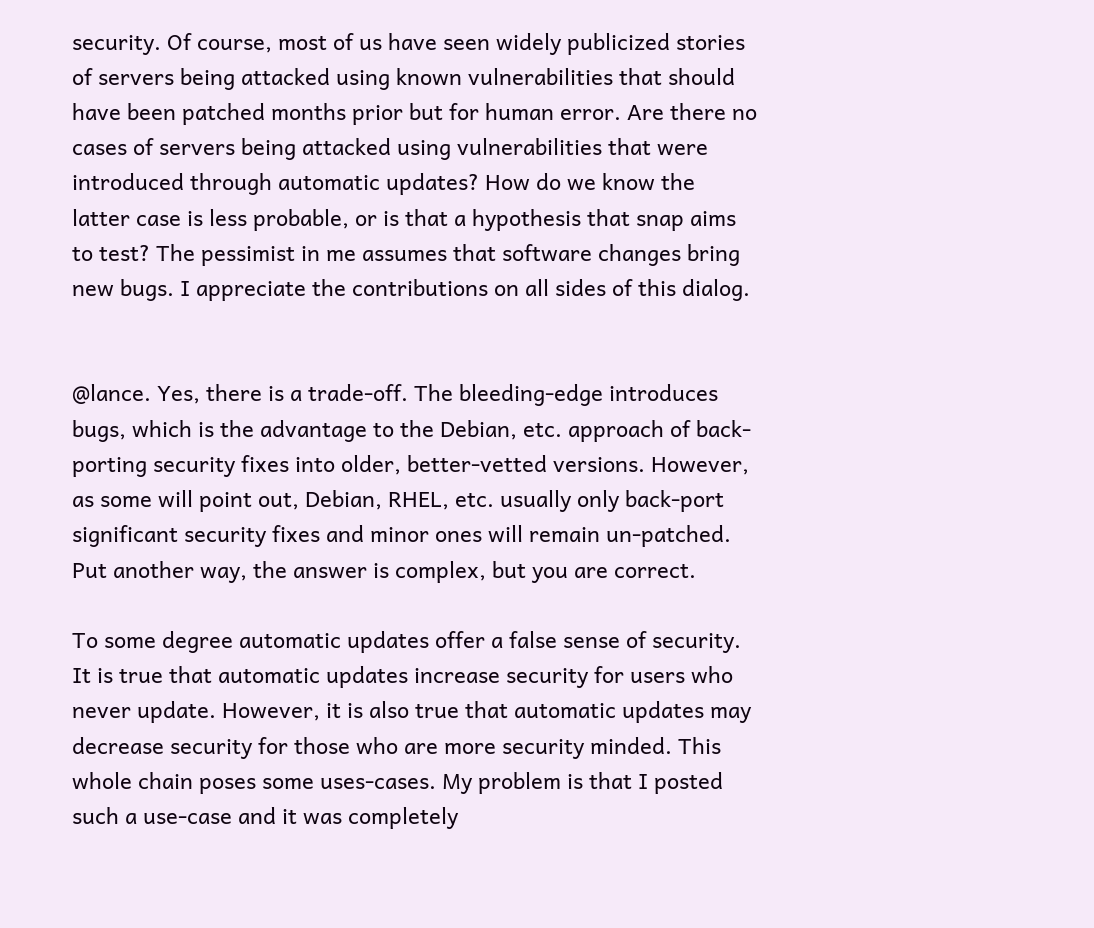security. Of course, most of us have seen widely publicized stories of servers being attacked using known vulnerabilities that should have been patched months prior but for human error. Are there no cases of servers being attacked using vulnerabilities that were introduced through automatic updates? How do we know the latter case is less probable, or is that a hypothesis that snap aims to test? The pessimist in me assumes that software changes bring new bugs. I appreciate the contributions on all sides of this dialog.


@lance. Yes, there is a trade-off. The bleeding-edge introduces bugs, which is the advantage to the Debian, etc. approach of back-porting security fixes into older, better-vetted versions. However, as some will point out, Debian, RHEL, etc. usually only back-port significant security fixes and minor ones will remain un-patched. Put another way, the answer is complex, but you are correct.

To some degree automatic updates offer a false sense of security. It is true that automatic updates increase security for users who never update. However, it is also true that automatic updates may decrease security for those who are more security minded. This whole chain poses some uses-cases. My problem is that I posted such a use-case and it was completely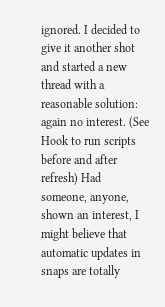ignored. I decided to give it another shot and started a new thread with a reasonable solution: again no interest. (See Hook to run scripts before and after refresh) Had someone, anyone, shown an interest, I might believe that automatic updates in snaps are totally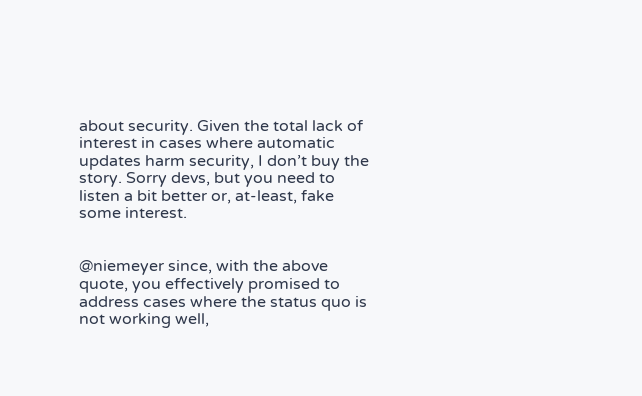about security. Given the total lack of interest in cases where automatic updates harm security, I don’t buy the story. Sorry devs, but you need to listen a bit better or, at-least, fake some interest.


@niemeyer since, with the above quote, you effectively promised to address cases where the status quo is not working well,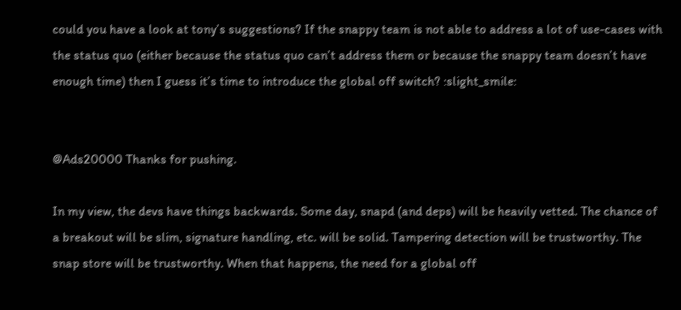could you have a look at tony’s suggestions? If the snappy team is not able to address a lot of use-cases with the status quo (either because the status quo can’t address them or because the snappy team doesn’t have enough time) then I guess it’s time to introduce the global off switch? :slight_smile:


@Ads20000 Thanks for pushing.

In my view, the devs have things backwards. Some day, snapd (and deps) will be heavily vetted. The chance of a breakout will be slim, signature handling, etc. will be solid. Tampering detection will be trustworthy. The snap store will be trustworthy. When that happens, the need for a global off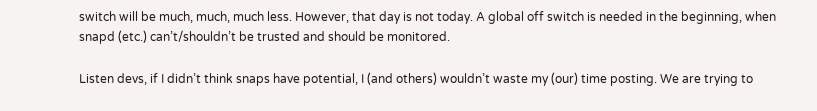switch will be much, much, much less. However, that day is not today. A global off switch is needed in the beginning, when snapd (etc.) can’t/shouldn’t be trusted and should be monitored.

Listen devs, if I didn’t think snaps have potential, I (and others) wouldn’t waste my (our) time posting. We are trying to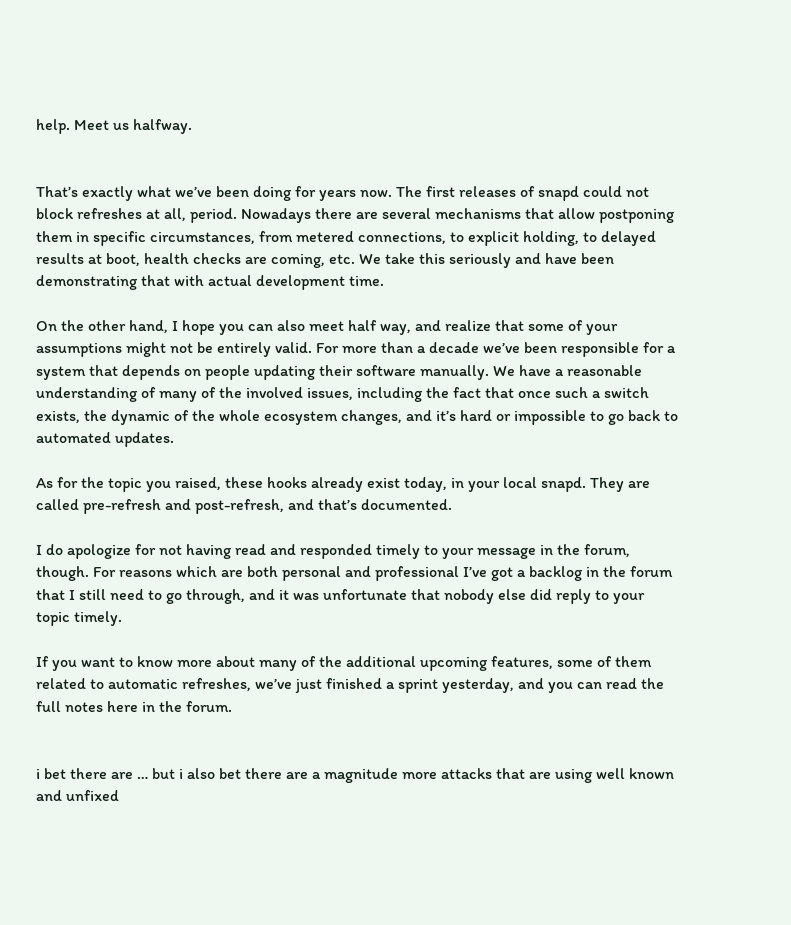help. Meet us halfway.


That’s exactly what we’ve been doing for years now. The first releases of snapd could not block refreshes at all, period. Nowadays there are several mechanisms that allow postponing them in specific circumstances, from metered connections, to explicit holding, to delayed results at boot, health checks are coming, etc. We take this seriously and have been demonstrating that with actual development time.

On the other hand, I hope you can also meet half way, and realize that some of your assumptions might not be entirely valid. For more than a decade we’ve been responsible for a system that depends on people updating their software manually. We have a reasonable understanding of many of the involved issues, including the fact that once such a switch exists, the dynamic of the whole ecosystem changes, and it’s hard or impossible to go back to automated updates.

As for the topic you raised, these hooks already exist today, in your local snapd. They are called pre-refresh and post-refresh, and that’s documented.

I do apologize for not having read and responded timely to your message in the forum, though. For reasons which are both personal and professional I’ve got a backlog in the forum that I still need to go through, and it was unfortunate that nobody else did reply to your topic timely.

If you want to know more about many of the additional upcoming features, some of them related to automatic refreshes, we’ve just finished a sprint yesterday, and you can read the full notes here in the forum.


i bet there are … but i also bet there are a magnitude more attacks that are using well known and unfixed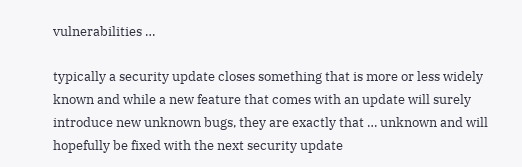vulnerabilities …

typically a security update closes something that is more or less widely known and while a new feature that comes with an update will surely introduce new unknown bugs, they are exactly that … unknown and will hopefully be fixed with the next security update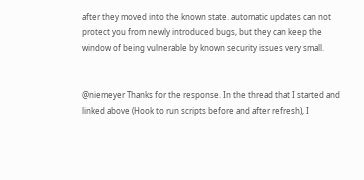after they moved into the known state. automatic updates can not protect you from newly introduced bugs, but they can keep the window of being vulnerable by known security issues very small.


@niemeyer Thanks for the response. In the thread that I started and linked above (Hook to run scripts before and after refresh), I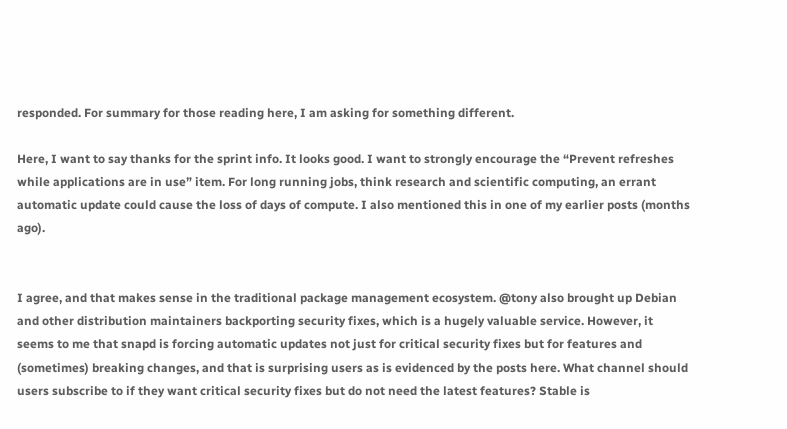responded. For summary for those reading here, I am asking for something different.

Here, I want to say thanks for the sprint info. It looks good. I want to strongly encourage the “Prevent refreshes while applications are in use” item. For long running jobs, think research and scientific computing, an errant automatic update could cause the loss of days of compute. I also mentioned this in one of my earlier posts (months ago).


I agree, and that makes sense in the traditional package management ecosystem. @tony also brought up Debian and other distribution maintainers backporting security fixes, which is a hugely valuable service. However, it seems to me that snapd is forcing automatic updates not just for critical security fixes but for features and (sometimes) breaking changes, and that is surprising users as is evidenced by the posts here. What channel should users subscribe to if they want critical security fixes but do not need the latest features? Stable is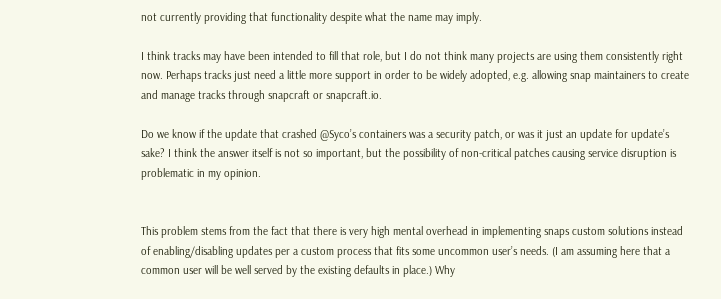not currently providing that functionality despite what the name may imply.

I think tracks may have been intended to fill that role, but I do not think many projects are using them consistently right now. Perhaps tracks just need a little more support in order to be widely adopted, e.g. allowing snap maintainers to create and manage tracks through snapcraft or snapcraft.io.

Do we know if the update that crashed @Syco’s containers was a security patch, or was it just an update for update’s sake? I think the answer itself is not so important, but the possibility of non-critical patches causing service disruption is problematic in my opinion.


This problem stems from the fact that there is very high mental overhead in implementing snaps custom solutions instead of enabling/disabling updates per a custom process that fits some uncommon user’s needs. (I am assuming here that a common user will be well served by the existing defaults in place.) Why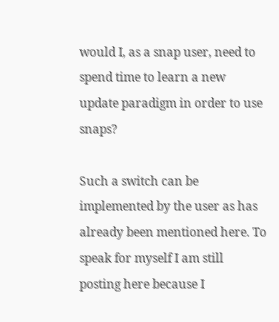would I, as a snap user, need to spend time to learn a new update paradigm in order to use snaps?

Such a switch can be implemented by the user as has already been mentioned here. To speak for myself I am still posting here because I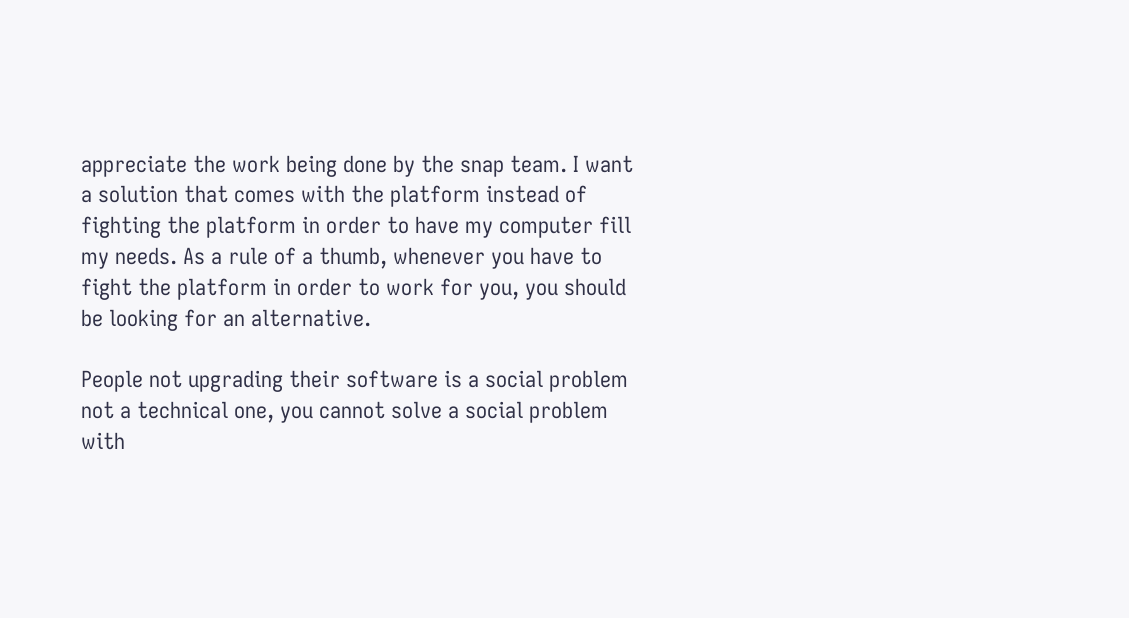appreciate the work being done by the snap team. I want a solution that comes with the platform instead of fighting the platform in order to have my computer fill my needs. As a rule of a thumb, whenever you have to fight the platform in order to work for you, you should be looking for an alternative.

People not upgrading their software is a social problem not a technical one, you cannot solve a social problem with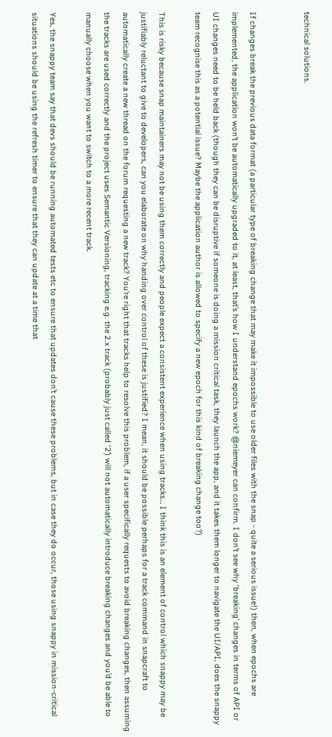technical solutions.


If changes break the previous data format (a particular type of breaking change that may make it impossible to use older files with the snap - quite a serious issue!) then, when epochs are implemented, the application won’t be automatically upgraded to it, at least, that’s how I understand epochs work? @niemeyer can confirm. I don’t see why ‘breaking’ changes in terms of API or UI changes need to be held back (though they can be disruptive if someone is doing a mission critical task, they launch the app, and it takes them longer to navigate the UI/API, does the snappy team recognise this as a potential issue? Maybe the application author is allowed to specify a new epoch for this kind of breaking change too?)

This is risky because snap maintainers may not be using them correctly and people expect a consistent experience when using tracks… I think this is an element of control which snappy may be justifiably reluctant to give to developers, can you elaborate on why handing over control of these is justified? I mean, it should be possible perhaps for a track command in snapcraft to automatically create a new thread on the forum requesting a new track? You’re right that tracks help to resolve this problem, if a user specifically requests to avoid breaking changes, then assuming the tracks are used correctly and the project uses Semantic Versioning, tracking e.g. the 2.x track (probably just called ‘2’) will not automatically introduce breaking changes and you’d be able to manually choose when you want to switch to a more recent track.

Yes, the snappy team say that devs should be running automated tests etc to ensure that updates don’t cause these problems, but in case they do occur, those using snappy in mission-critical situations should be using the refresh timer to ensure that they can update at a time that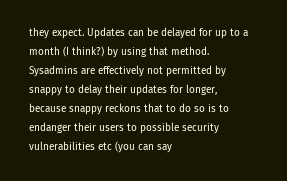they expect. Updates can be delayed for up to a month (I think?) by using that method. Sysadmins are effectively not permitted by snappy to delay their updates for longer, because snappy reckons that to do so is to endanger their users to possible security vulnerabilities etc (you can say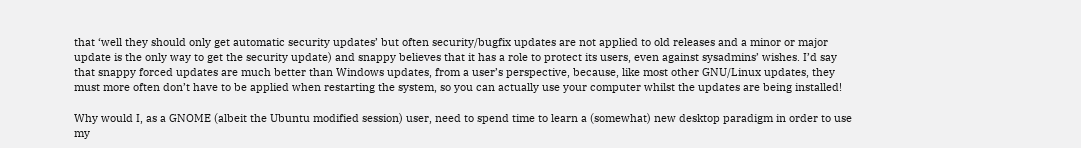that ‘well they should only get automatic security updates’ but often security/bugfix updates are not applied to old releases and a minor or major update is the only way to get the security update) and snappy believes that it has a role to protect its users, even against sysadmins’ wishes. I’d say that snappy forced updates are much better than Windows updates, from a user’s perspective, because, like most other GNU/Linux updates, they must more often don’t have to be applied when restarting the system, so you can actually use your computer whilst the updates are being installed!

Why would I, as a GNOME (albeit the Ubuntu modified session) user, need to spend time to learn a (somewhat) new desktop paradigm in order to use my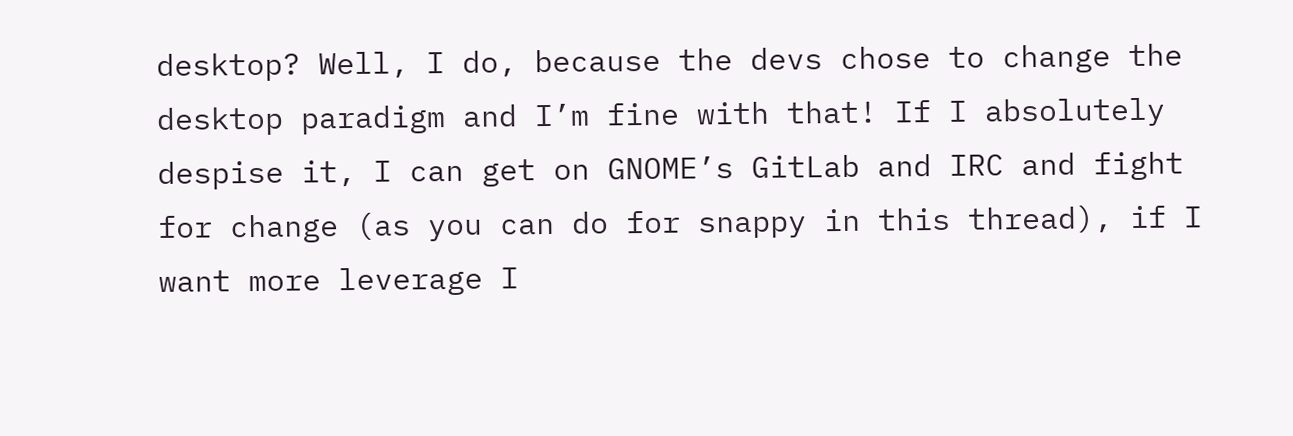desktop? Well, I do, because the devs chose to change the desktop paradigm and I’m fine with that! If I absolutely despise it, I can get on GNOME’s GitLab and IRC and fight for change (as you can do for snappy in this thread), if I want more leverage I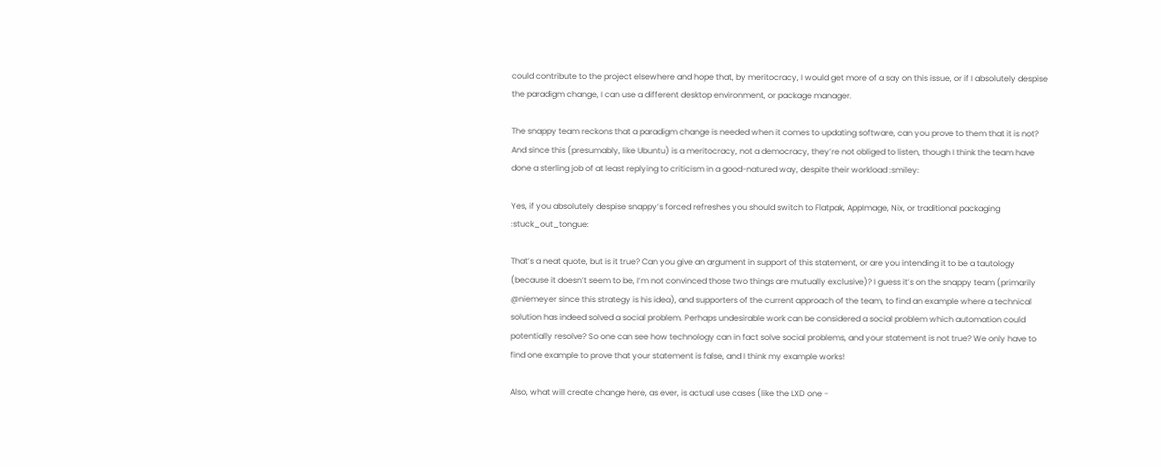could contribute to the project elsewhere and hope that, by meritocracy, I would get more of a say on this issue, or if I absolutely despise the paradigm change, I can use a different desktop environment, or package manager.

The snappy team reckons that a paradigm change is needed when it comes to updating software, can you prove to them that it is not? And since this (presumably, like Ubuntu) is a meritocracy, not a democracy, they’re not obliged to listen, though I think the team have done a sterling job of at least replying to criticism in a good-natured way, despite their workload :smiley:

Yes, if you absolutely despise snappy’s forced refreshes you should switch to Flatpak, AppImage, Nix, or traditional packaging :stuck_out_tongue:

That’s a neat quote, but is it true? Can you give an argument in support of this statement, or are you intending it to be a tautology (because it doesn’t seem to be, I’m not convinced those two things are mutually exclusive)? I guess it’s on the snappy team (primarily @niemeyer since this strategy is his idea), and supporters of the current approach of the team, to find an example where a technical solution has indeed solved a social problem. Perhaps undesirable work can be considered a social problem which automation could potentially resolve? So one can see how technology can in fact solve social problems, and your statement is not true? We only have to find one example to prove that your statement is false, and I think my example works!

Also, what will create change here, as ever, is actual use cases (like the LXD one -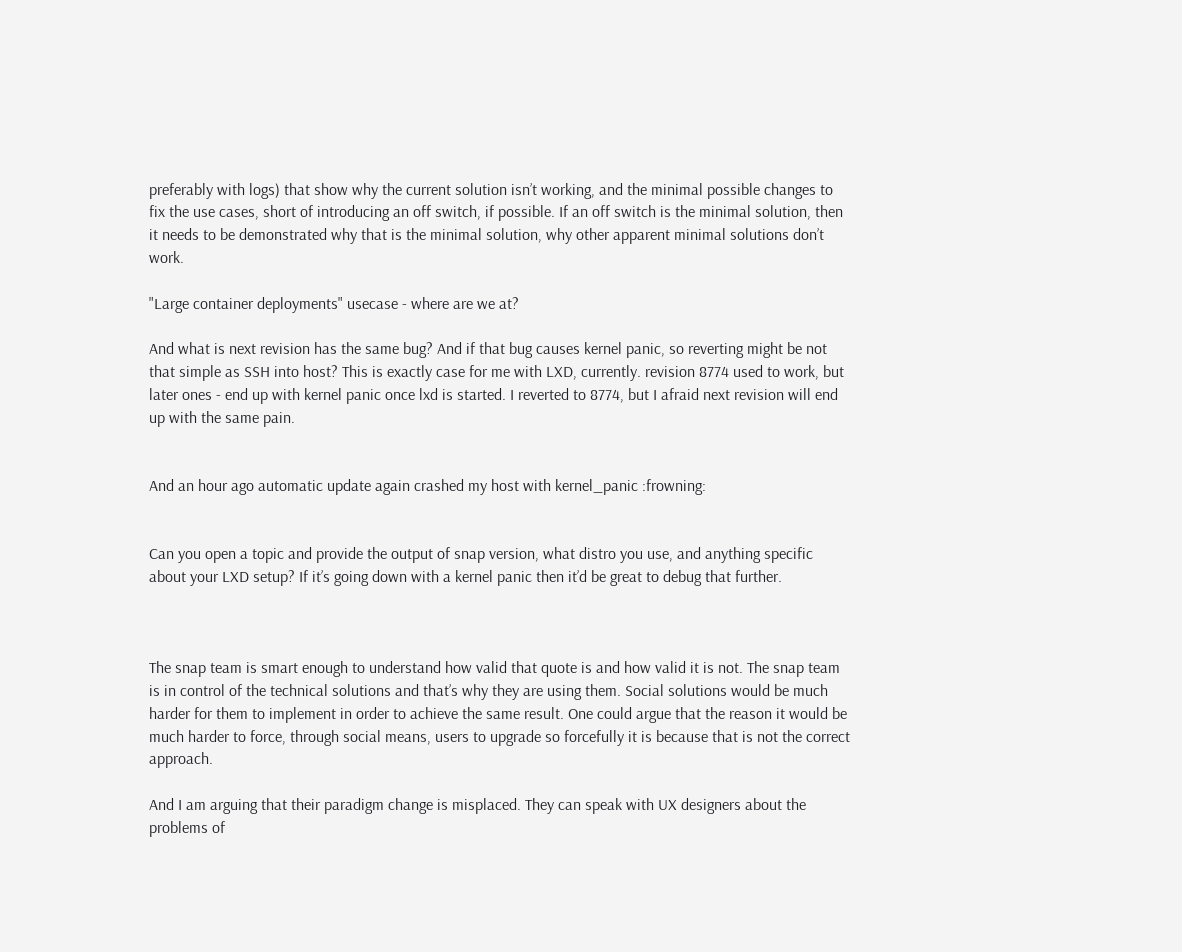preferably with logs) that show why the current solution isn’t working, and the minimal possible changes to fix the use cases, short of introducing an off switch, if possible. If an off switch is the minimal solution, then it needs to be demonstrated why that is the minimal solution, why other apparent minimal solutions don’t work.

"Large container deployments" usecase - where are we at?

And what is next revision has the same bug? And if that bug causes kernel panic, so reverting might be not that simple as SSH into host? This is exactly case for me with LXD, currently. revision 8774 used to work, but later ones - end up with kernel panic once lxd is started. I reverted to 8774, but I afraid next revision will end up with the same pain.


And an hour ago automatic update again crashed my host with kernel_panic :frowning:


Can you open a topic and provide the output of snap version, what distro you use, and anything specific about your LXD setup? If it’s going down with a kernel panic then it’d be great to debug that further.



The snap team is smart enough to understand how valid that quote is and how valid it is not. The snap team is in control of the technical solutions and that’s why they are using them. Social solutions would be much harder for them to implement in order to achieve the same result. One could argue that the reason it would be much harder to force, through social means, users to upgrade so forcefully it is because that is not the correct approach.

And I am arguing that their paradigm change is misplaced. They can speak with UX designers about the problems of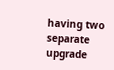having two separate upgrade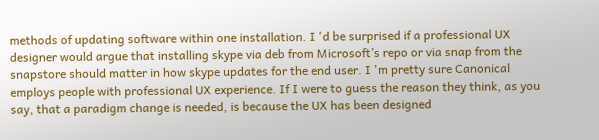methods of updating software within one installation. I 'd be surprised if a professional UX designer would argue that installing skype via deb from Microsoft’s repo or via snap from the snapstore should matter in how skype updates for the end user. I 'm pretty sure Canonical employs people with professional UX experience. If I were to guess the reason they think, as you say, that a paradigm change is needed, is because the UX has been designed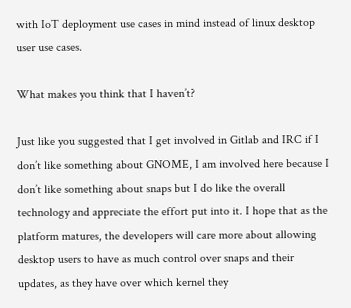with IoT deployment use cases in mind instead of linux desktop user use cases.

What makes you think that I haven’t?

Just like you suggested that I get involved in Gitlab and IRC if I don’t like something about GNOME, I am involved here because I don’t like something about snaps but I do like the overall technology and appreciate the effort put into it. I hope that as the platform matures, the developers will care more about allowing desktop users to have as much control over snaps and their updates, as they have over which kernel they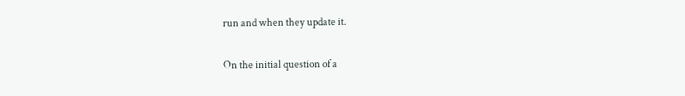run and when they update it.


On the initial question of a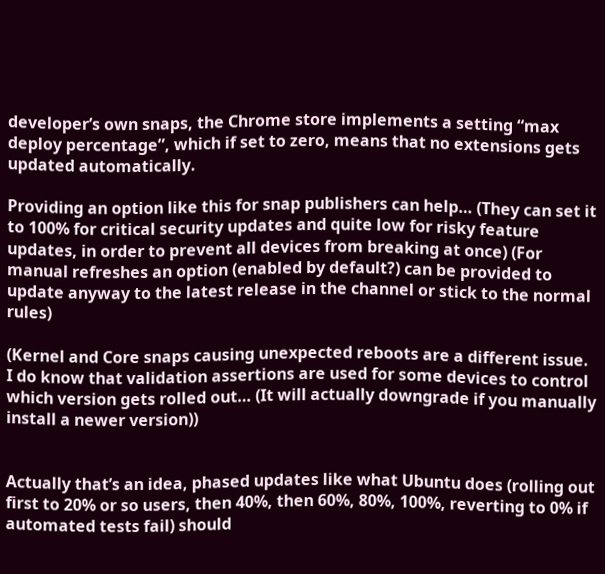developer’s own snaps, the Chrome store implements a setting “max deploy percentage”, which if set to zero, means that no extensions gets updated automatically.

Providing an option like this for snap publishers can help… (They can set it to 100% for critical security updates and quite low for risky feature updates, in order to prevent all devices from breaking at once) (For manual refreshes an option (enabled by default?) can be provided to update anyway to the latest release in the channel or stick to the normal rules)

(Kernel and Core snaps causing unexpected reboots are a different issue. I do know that validation assertions are used for some devices to control which version gets rolled out… (It will actually downgrade if you manually install a newer version))


Actually that’s an idea, phased updates like what Ubuntu does (rolling out first to 20% or so users, then 40%, then 60%, 80%, 100%, reverting to 0% if automated tests fail) should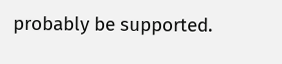probably be supported.